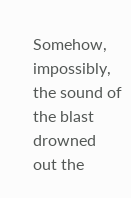Somehow, impossibly, the sound of the blast drowned out the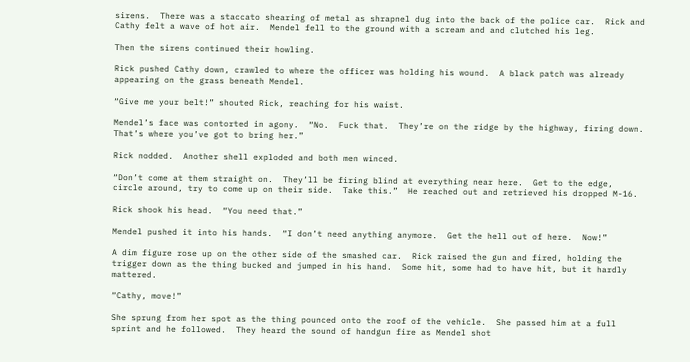sirens.  There was a staccato shearing of metal as shrapnel dug into the back of the police car.  Rick and Cathy felt a wave of hot air.  Mendel fell to the ground with a scream and and clutched his leg.

Then the sirens continued their howling.

Rick pushed Cathy down, crawled to where the officer was holding his wound.  A black patch was already appearing on the grass beneath Mendel.

“Give me your belt!” shouted Rick, reaching for his waist.

Mendel’s face was contorted in agony.  “No.  Fuck that.  They’re on the ridge by the highway, firing down.  That’s where you’ve got to bring her.”

Rick nodded.  Another shell exploded and both men winced.

“Don’t come at them straight on.  They’ll be firing blind at everything near here.  Get to the edge, circle around, try to come up on their side.  Take this.”  He reached out and retrieved his dropped M-16.

Rick shook his head.  “You need that.”

Mendel pushed it into his hands.  “I don’t need anything anymore.  Get the hell out of here.  Now!”

A dim figure rose up on the other side of the smashed car.  Rick raised the gun and fired, holding the trigger down as the thing bucked and jumped in his hand.  Some hit, some had to have hit, but it hardly mattered.

“Cathy, move!”

She sprung from her spot as the thing pounced onto the roof of the vehicle.  She passed him at a full sprint and he followed.  They heard the sound of handgun fire as Mendel shot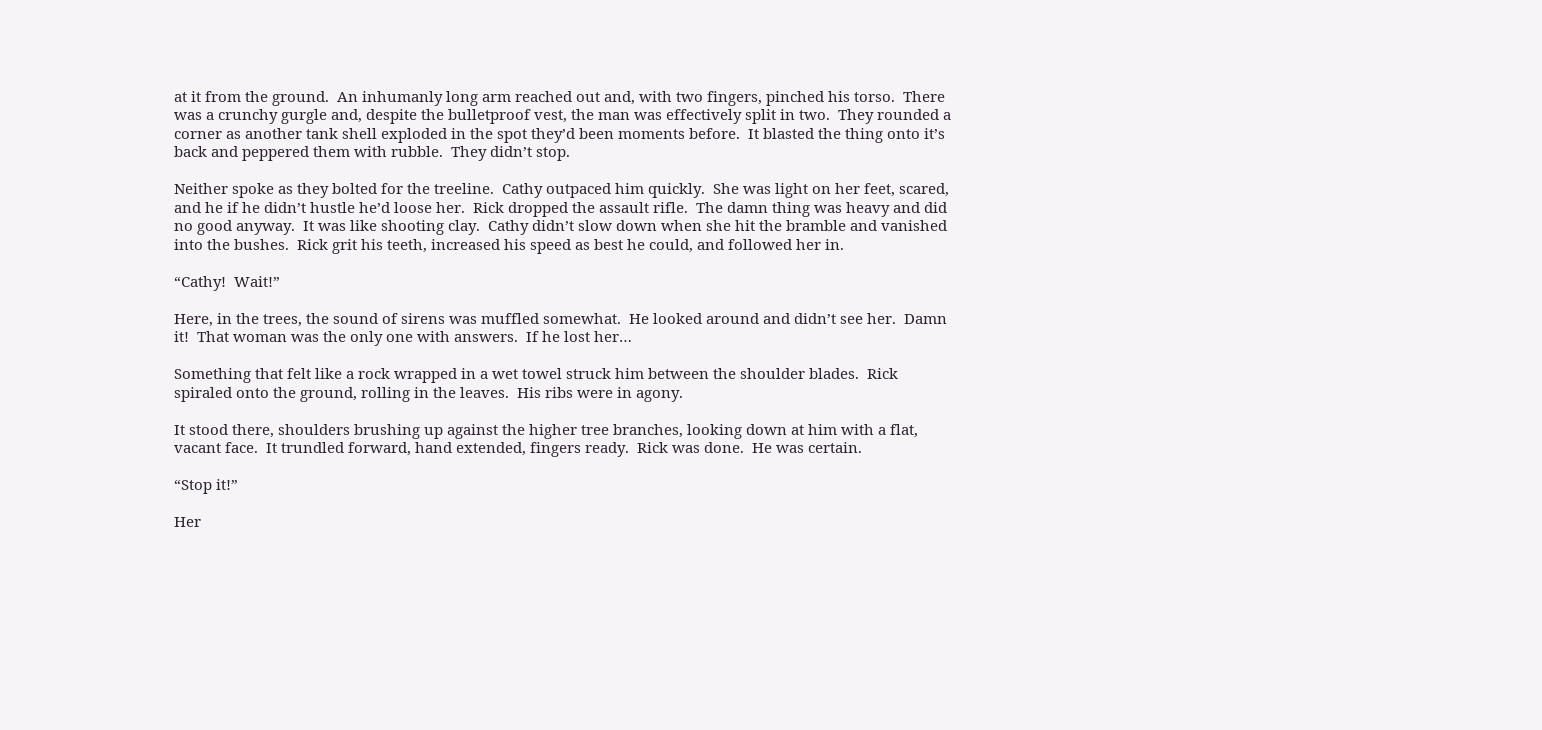at it from the ground.  An inhumanly long arm reached out and, with two fingers, pinched his torso.  There was a crunchy gurgle and, despite the bulletproof vest, the man was effectively split in two.  They rounded a corner as another tank shell exploded in the spot they’d been moments before.  It blasted the thing onto it’s back and peppered them with rubble.  They didn’t stop.

Neither spoke as they bolted for the treeline.  Cathy outpaced him quickly.  She was light on her feet, scared, and he if he didn’t hustle he’d loose her.  Rick dropped the assault rifle.  The damn thing was heavy and did no good anyway.  It was like shooting clay.  Cathy didn’t slow down when she hit the bramble and vanished into the bushes.  Rick grit his teeth, increased his speed as best he could, and followed her in.

“Cathy!  Wait!”

Here, in the trees, the sound of sirens was muffled somewhat.  He looked around and didn’t see her.  Damn it!  That woman was the only one with answers.  If he lost her…

Something that felt like a rock wrapped in a wet towel struck him between the shoulder blades.  Rick spiraled onto the ground, rolling in the leaves.  His ribs were in agony.

It stood there, shoulders brushing up against the higher tree branches, looking down at him with a flat, vacant face.  It trundled forward, hand extended, fingers ready.  Rick was done.  He was certain.

“Stop it!”

Her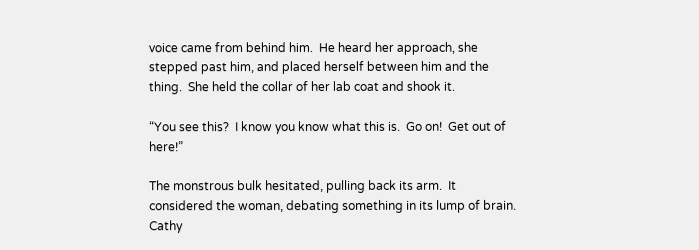voice came from behind him.  He heard her approach, she stepped past him, and placed herself between him and the thing.  She held the collar of her lab coat and shook it.

“You see this?  I know you know what this is.  Go on!  Get out of here!”

The monstrous bulk hesitated, pulling back its arm.  It considered the woman, debating something in its lump of brain.  Cathy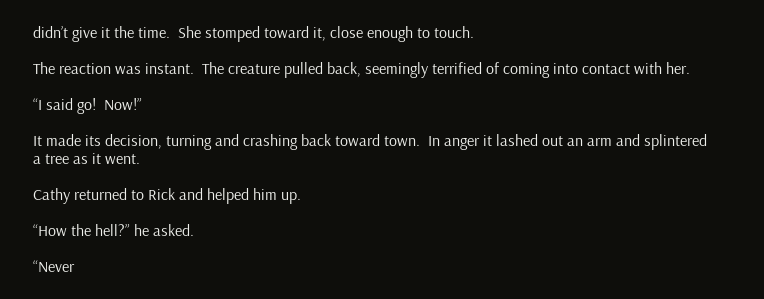didn’t give it the time.  She stomped toward it, close enough to touch.

The reaction was instant.  The creature pulled back, seemingly terrified of coming into contact with her.

“I said go!  Now!”

It made its decision, turning and crashing back toward town.  In anger it lashed out an arm and splintered a tree as it went.

Cathy returned to Rick and helped him up.

“How the hell?” he asked.

“Never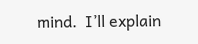mind.  I’ll explain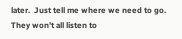later.  Just tell me where we need to go.  They won’t all listen to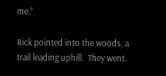me.”

Rick pointed into the woods, a trail leading uphill.  They went.